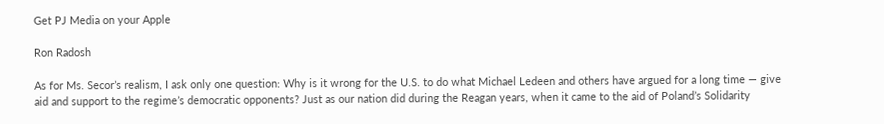Get PJ Media on your Apple

Ron Radosh

As for Ms. Secor’s realism, I ask only one question: Why is it wrong for the U.S. to do what Michael Ledeen and others have argued for a long time — give aid and support to the regime’s democratic opponents? Just as our nation did during the Reagan years, when it came to the aid of Poland’s Solidarity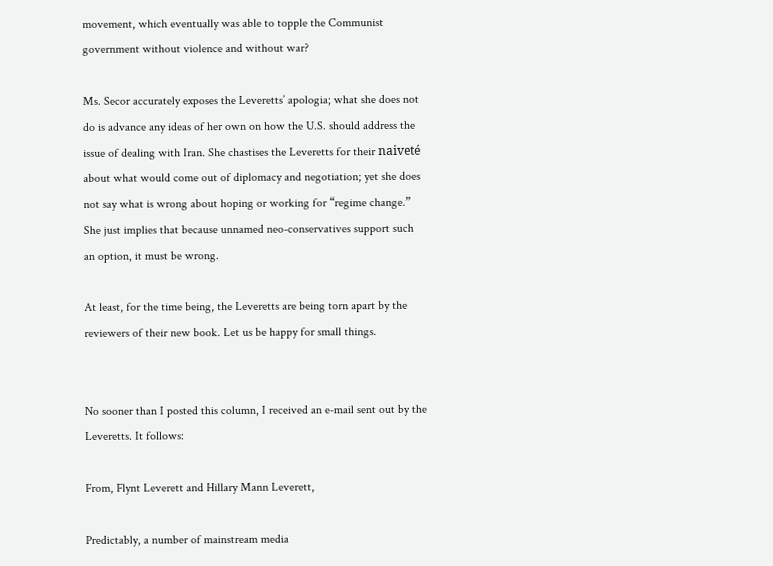movement, which eventually was able to topple the Communist government without violence and without war?

Ms. Secor accurately exposes the Leveretts’ apologia; what she does not do is advance any ideas of her own on how the U.S. should address the issue of dealing with Iran. She chastises the Leveretts for their naiveté about what would come out of diplomacy and negotiation; yet she does not say what is wrong about hoping or working for “regime change.” She just implies that because unnamed neo-conservatives support such an option, it must be wrong.

At least, for the time being, the Leveretts are being torn apart by the reviewers of their new book. Let us be happy for small things.


No sooner than I posted this column, I received an e-mail sent out by the Leveretts. It follows:

From, Flynt Leverett and Hillary Mann Leverett,

Predictably, a number of mainstream media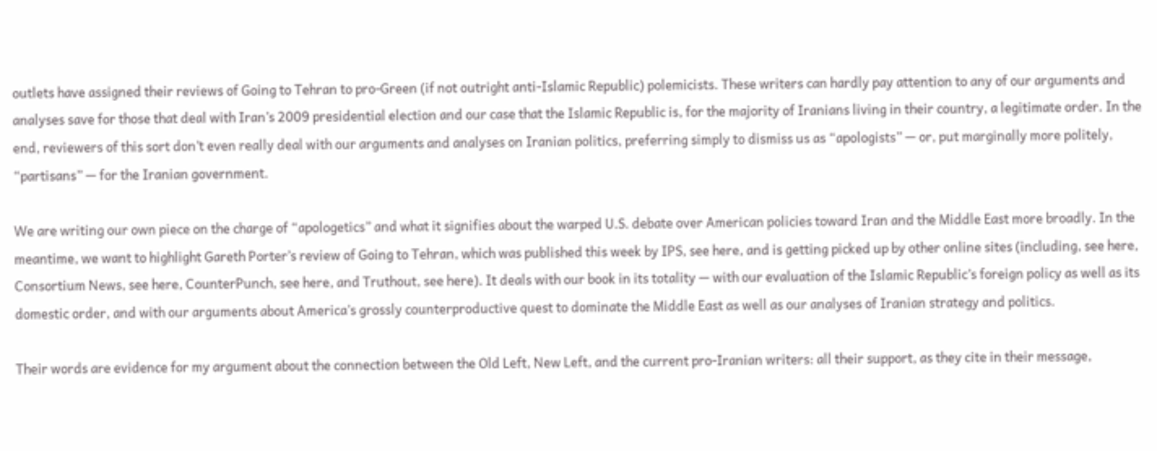outlets have assigned their reviews of Going to Tehran to pro-Green (if not outright anti-Islamic Republic) polemicists. These writers can hardly pay attention to any of our arguments and analyses save for those that deal with Iran’s 2009 presidential election and our case that the Islamic Republic is, for the majority of Iranians living in their country, a legitimate order. In the end, reviewers of this sort don’t even really deal with our arguments and analyses on Iranian politics, preferring simply to dismiss us as “apologists” — or, put marginally more politely, “partisans” — for the Iranian government.

We are writing our own piece on the charge of “apologetics” and what it signifies about the warped U.S. debate over American policies toward Iran and the Middle East more broadly. In the meantime, we want to highlight Gareth Porter’s review of Going to Tehran, which was published this week by IPS, see here, and is getting picked up by other online sites (including, see here, Consortium News, see here, CounterPunch, see here, and Truthout, see here). It deals with our book in its totality — with our evaluation of the Islamic Republic’s foreign policy as well as its domestic order, and with our arguments about America’s grossly counterproductive quest to dominate the Middle East as well as our analyses of Iranian strategy and politics.

Their words are evidence for my argument about the connection between the Old Left, New Left, and the current pro-Iranian writers: all their support, as they cite in their message,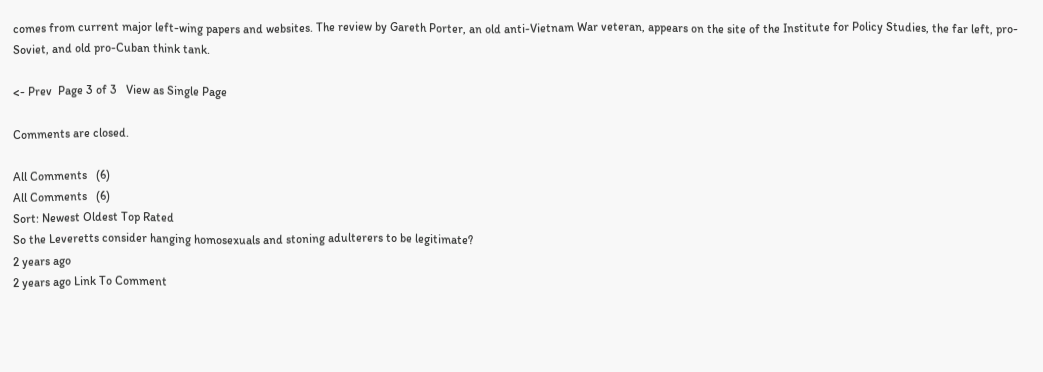comes from current major left-wing papers and websites. The review by Gareth Porter, an old anti-Vietnam War veteran, appears on the site of the Institute for Policy Studies, the far left, pro-Soviet, and old pro-Cuban think tank.

<- Prev  Page 3 of 3   View as Single Page

Comments are closed.

All Comments   (6)
All Comments   (6)
Sort: Newest Oldest Top Rated
So the Leveretts consider hanging homosexuals and stoning adulterers to be legitimate?
2 years ago
2 years ago Link To Comment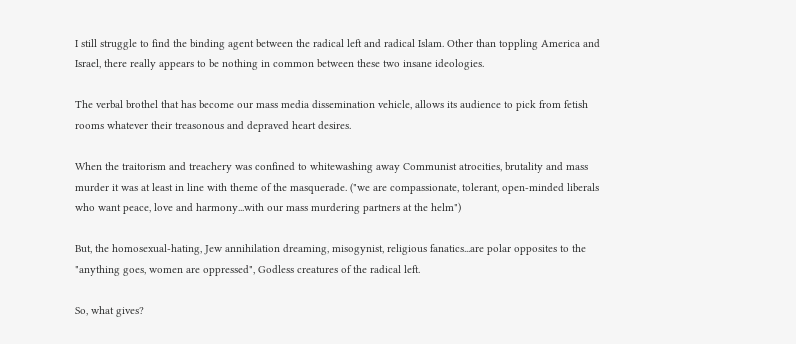I still struggle to find the binding agent between the radical left and radical Islam. Other than toppling America and Israel, there really appears to be nothing in common between these two insane ideologies.

The verbal brothel that has become our mass media dissemination vehicle, allows its audience to pick from fetish rooms whatever their treasonous and depraved heart desires.

When the traitorism and treachery was confined to whitewashing away Communist atrocities, brutality and mass murder it was at least in line with theme of the masquerade. ("we are compassionate, tolerant, open-minded liberals who want peace, love and harmony...with our mass murdering partners at the helm")

But, the homosexual-hating, Jew annihilation dreaming, misogynist, religious fanatics...are polar opposites to the "anything goes, women are oppressed", Godless creatures of the radical left.

So, what gives?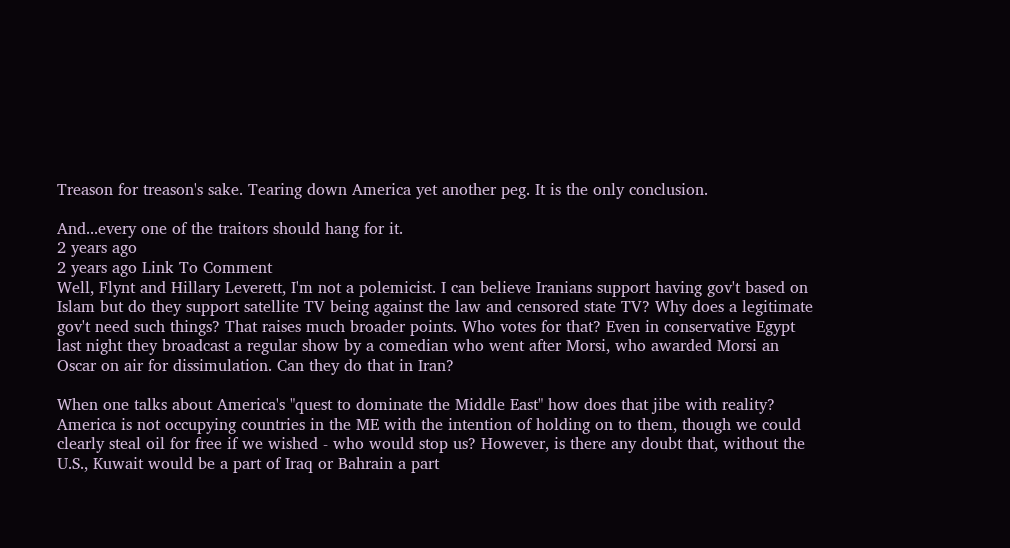Treason for treason's sake. Tearing down America yet another peg. It is the only conclusion.

And...every one of the traitors should hang for it.
2 years ago
2 years ago Link To Comment
Well, Flynt and Hillary Leverett, I'm not a polemicist. I can believe Iranians support having gov't based on Islam but do they support satellite TV being against the law and censored state TV? Why does a legitimate gov't need such things? That raises much broader points. Who votes for that? Even in conservative Egypt last night they broadcast a regular show by a comedian who went after Morsi, who awarded Morsi an Oscar on air for dissimulation. Can they do that in Iran?

When one talks about America's "quest to dominate the Middle East" how does that jibe with reality? America is not occupying countries in the ME with the intention of holding on to them, though we could clearly steal oil for free if we wished - who would stop us? However, is there any doubt that, without the U.S., Kuwait would be a part of Iraq or Bahrain a part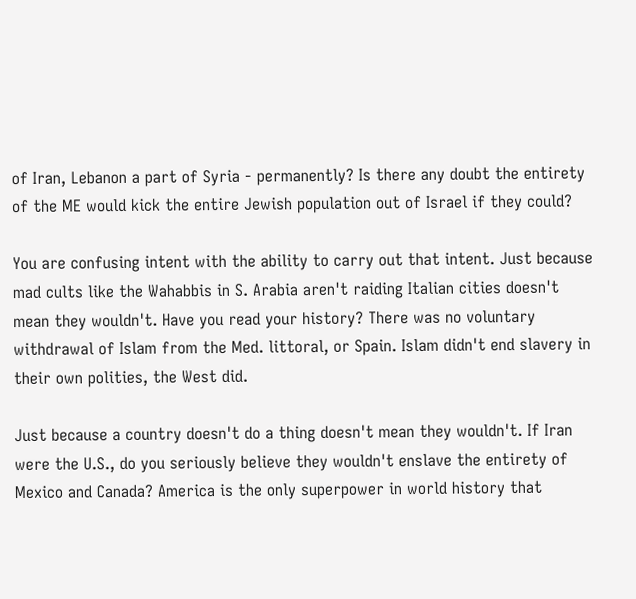of Iran, Lebanon a part of Syria - permanently? Is there any doubt the entirety of the ME would kick the entire Jewish population out of Israel if they could?

You are confusing intent with the ability to carry out that intent. Just because mad cults like the Wahabbis in S. Arabia aren't raiding Italian cities doesn't mean they wouldn't. Have you read your history? There was no voluntary withdrawal of Islam from the Med. littoral, or Spain. Islam didn't end slavery in their own polities, the West did.

Just because a country doesn't do a thing doesn't mean they wouldn't. If Iran were the U.S., do you seriously believe they wouldn't enslave the entirety of Mexico and Canada? America is the only superpower in world history that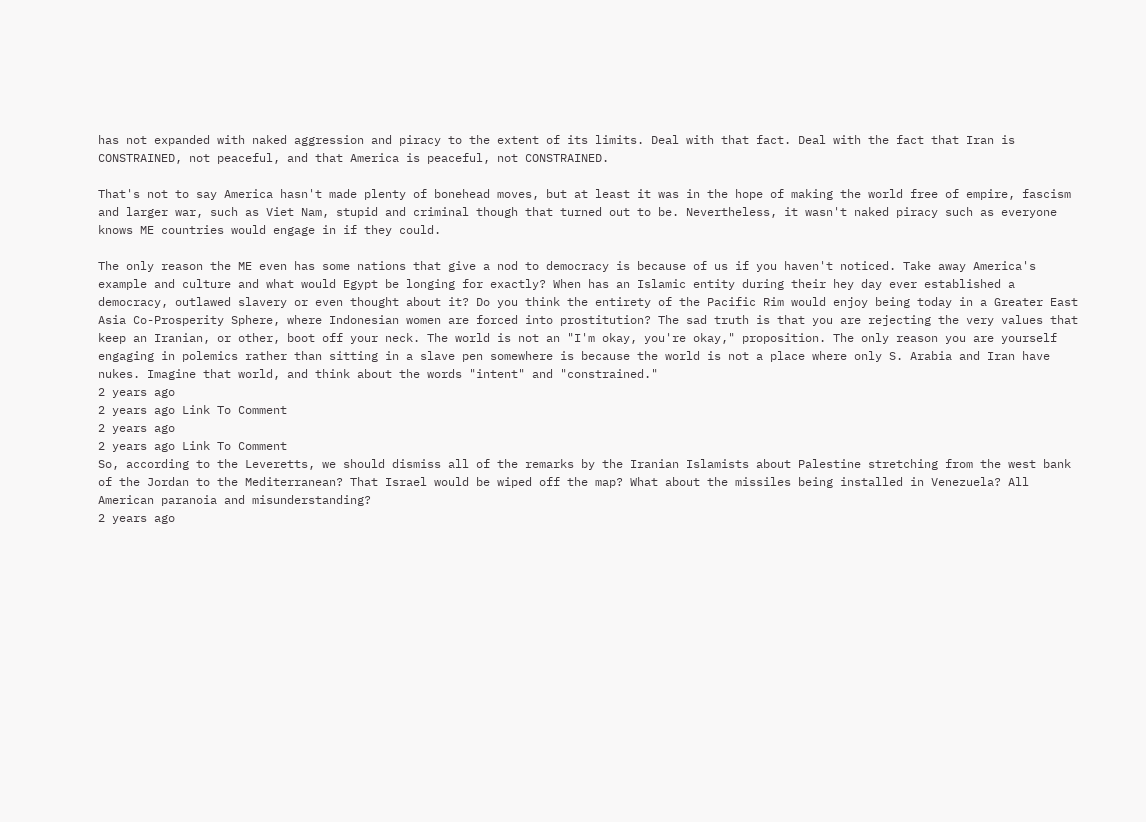has not expanded with naked aggression and piracy to the extent of its limits. Deal with that fact. Deal with the fact that Iran is CONSTRAINED, not peaceful, and that America is peaceful, not CONSTRAINED.

That's not to say America hasn't made plenty of bonehead moves, but at least it was in the hope of making the world free of empire, fascism and larger war, such as Viet Nam, stupid and criminal though that turned out to be. Nevertheless, it wasn't naked piracy such as everyone knows ME countries would engage in if they could.

The only reason the ME even has some nations that give a nod to democracy is because of us if you haven't noticed. Take away America's example and culture and what would Egypt be longing for exactly? When has an Islamic entity during their hey day ever established a democracy, outlawed slavery or even thought about it? Do you think the entirety of the Pacific Rim would enjoy being today in a Greater East Asia Co-Prosperity Sphere, where Indonesian women are forced into prostitution? The sad truth is that you are rejecting the very values that keep an Iranian, or other, boot off your neck. The world is not an "I'm okay, you're okay," proposition. The only reason you are yourself engaging in polemics rather than sitting in a slave pen somewhere is because the world is not a place where only S. Arabia and Iran have nukes. Imagine that world, and think about the words "intent" and "constrained."
2 years ago
2 years ago Link To Comment
2 years ago
2 years ago Link To Comment
So, according to the Leveretts, we should dismiss all of the remarks by the Iranian Islamists about Palestine stretching from the west bank of the Jordan to the Mediterranean? That Israel would be wiped off the map? What about the missiles being installed in Venezuela? All American paranoia and misunderstanding?
2 years ago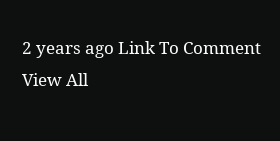2 years ago Link To Comment
View All